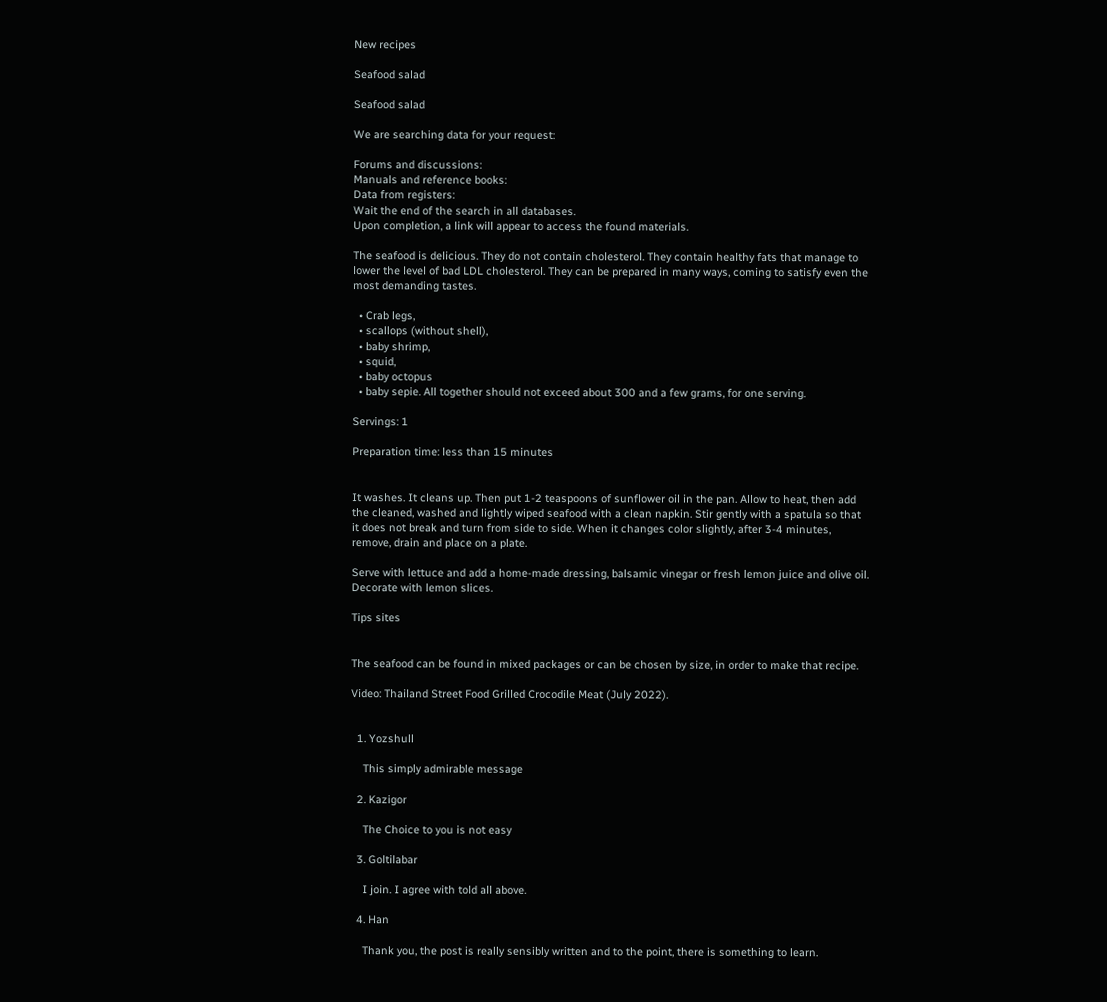New recipes

Seafood salad

Seafood salad

We are searching data for your request:

Forums and discussions:
Manuals and reference books:
Data from registers:
Wait the end of the search in all databases.
Upon completion, a link will appear to access the found materials.

The seafood is delicious. They do not contain cholesterol. They contain healthy fats that manage to lower the level of bad LDL cholesterol. They can be prepared in many ways, coming to satisfy even the most demanding tastes.

  • Crab legs,
  • scallops (without shell),
  • baby shrimp,
  • squid,
  • baby octopus
  • baby sepie. All together should not exceed about 300 and a few grams, for one serving.

Servings: 1

Preparation time: less than 15 minutes


It washes. It cleans up. Then put 1-2 teaspoons of sunflower oil in the pan. Allow to heat, then add the cleaned, washed and lightly wiped seafood with a clean napkin. Stir gently with a spatula so that it does not break and turn from side to side. When it changes color slightly, after 3-4 minutes, remove, drain and place on a plate.

Serve with lettuce and add a home-made dressing, balsamic vinegar or fresh lemon juice and olive oil. Decorate with lemon slices.

Tips sites


The seafood can be found in mixed packages or can be chosen by size, in order to make that recipe.

Video: Thailand Street Food Grilled Crocodile Meat (July 2022).


  1. Yozshull

    This simply admirable message

  2. Kazigor

    The Choice to you is not easy

  3. Goltilabar

    I join. I agree with told all above.

  4. Han

    Thank you, the post is really sensibly written and to the point, there is something to learn.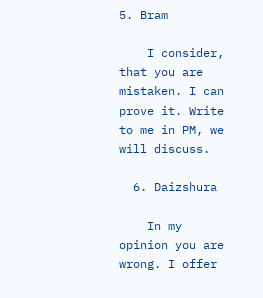5. Bram

    I consider, that you are mistaken. I can prove it. Write to me in PM, we will discuss.

  6. Daizshura

    In my opinion you are wrong. I offer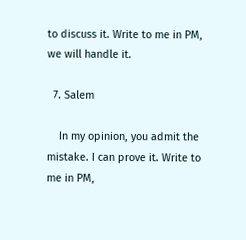to discuss it. Write to me in PM, we will handle it.

  7. Salem

    In my opinion, you admit the mistake. I can prove it. Write to me in PM,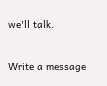we'll talk.

Write a message